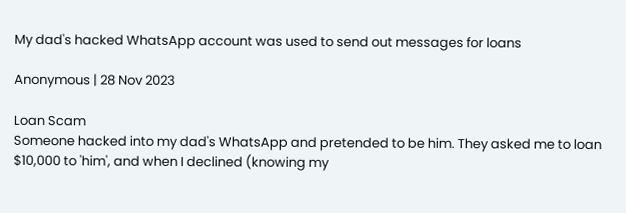My dad's hacked WhatsApp account was used to send out messages for loans

Anonymous | 28 Nov 2023

Loan Scam
Someone hacked into my dad's WhatsApp and pretended to be him. They asked me to loan $10,000 to 'him', and when I declined (knowing my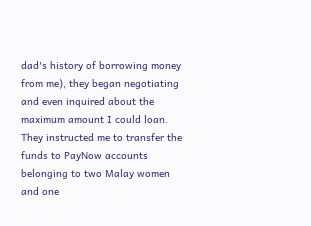dad's history of borrowing money from me), they began negotiating and even inquired about the maximum amount I could loan. They instructed me to transfer the funds to PayNow accounts belonging to two Malay women and one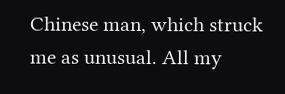Chinese man, which struck me as unusual. All my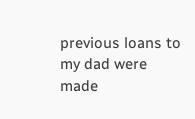previous loans to my dad were made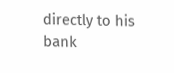directly to his bank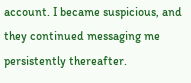account. I became suspicious, and they continued messaging me persistently thereafter.